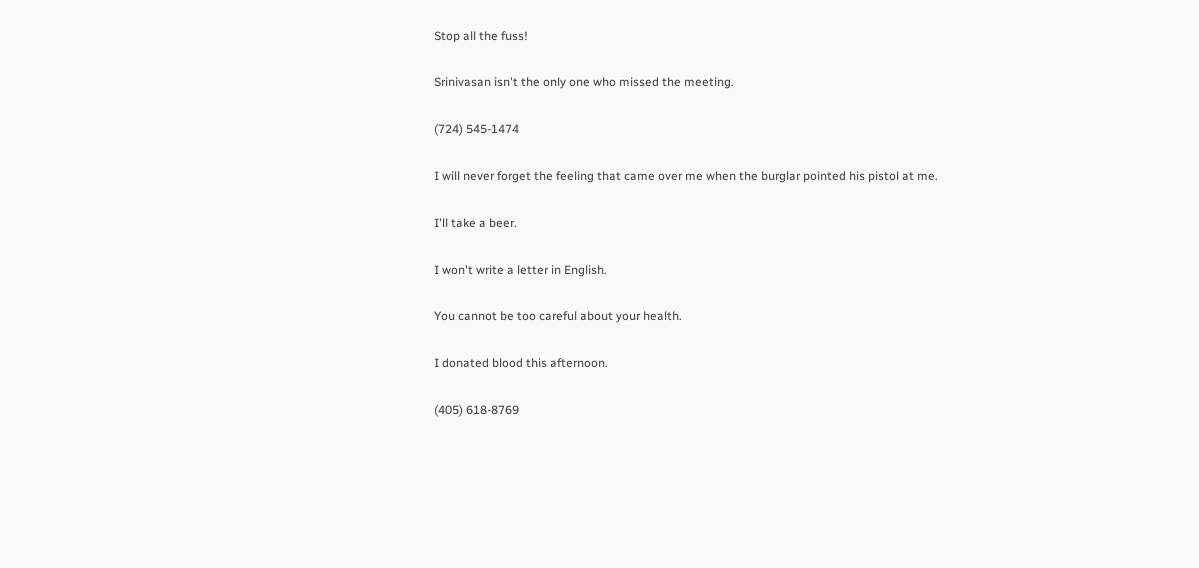Stop all the fuss!

Srinivasan isn't the only one who missed the meeting.

(724) 545-1474

I will never forget the feeling that came over me when the burglar pointed his pistol at me.

I'll take a beer.

I won't write a letter in English.

You cannot be too careful about your health.

I donated blood this afternoon.

(405) 618-8769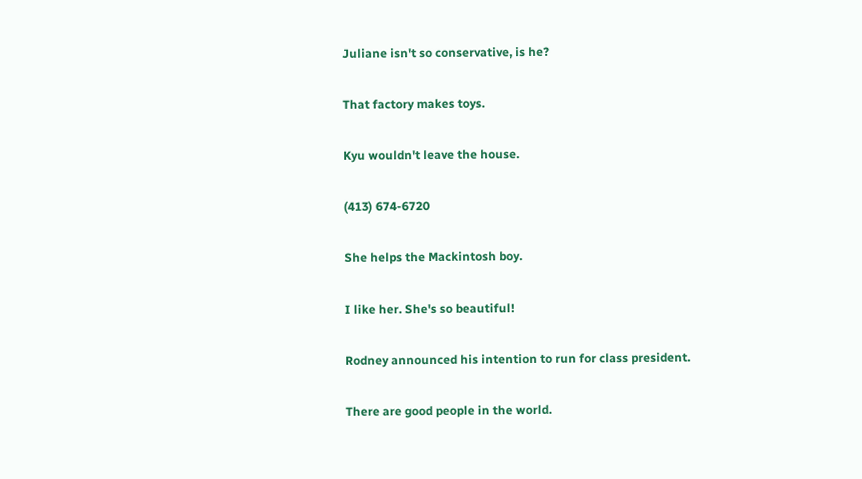Juliane isn't so conservative, is he?

That factory makes toys.

Kyu wouldn't leave the house.

(413) 674-6720

She helps the Mackintosh boy.

I like her. She's so beautiful!

Rodney announced his intention to run for class president.

There are good people in the world.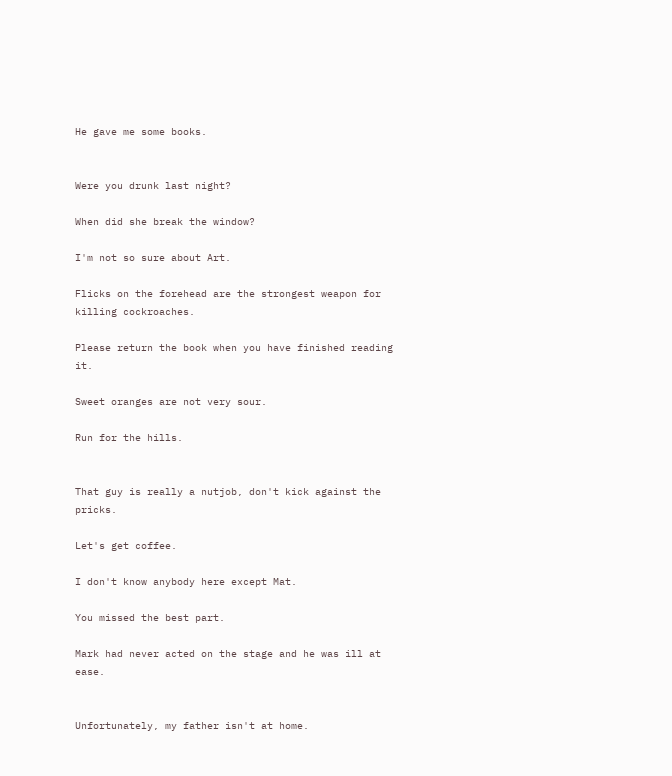He gave me some books.


Were you drunk last night?

When did she break the window?

I'm not so sure about Art.

Flicks on the forehead are the strongest weapon for killing cockroaches.

Please return the book when you have finished reading it.

Sweet oranges are not very sour.

Run for the hills.


That guy is really a nutjob, don't kick against the pricks.

Let's get coffee.

I don't know anybody here except Mat.

You missed the best part.

Mark had never acted on the stage and he was ill at ease.


Unfortunately, my father isn't at home.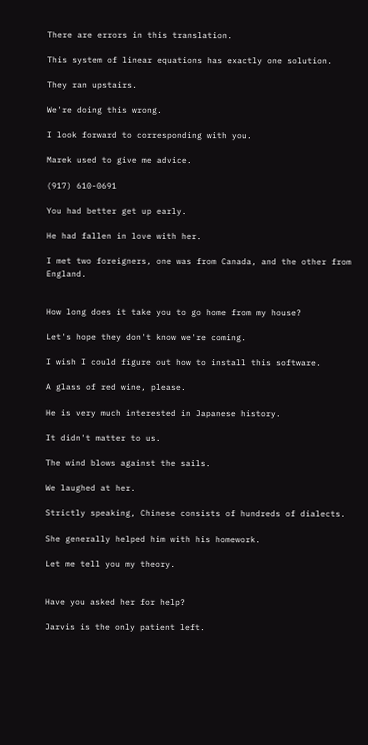There are errors in this translation.

This system of linear equations has exactly one solution.

They ran upstairs.

We're doing this wrong.

I look forward to corresponding with you.

Marek used to give me advice.

(917) 610-0691

You had better get up early.

He had fallen in love with her.

I met two foreigners, one was from Canada, and the other from England.


How long does it take you to go home from my house?

Let's hope they don't know we're coming.

I wish I could figure out how to install this software.

A glass of red wine, please.

He is very much interested in Japanese history.

It didn't matter to us.

The wind blows against the sails.

We laughed at her.

Strictly speaking, Chinese consists of hundreds of dialects.

She generally helped him with his homework.

Let me tell you my theory.


Have you asked her for help?

Jarvis is the only patient left.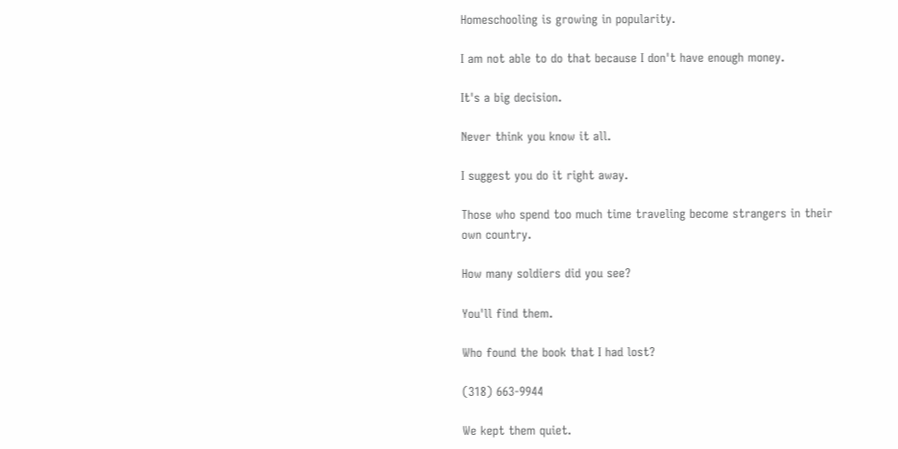Homeschooling is growing in popularity.

I am not able to do that because I don't have enough money.

It's a big decision.

Never think you know it all.

I suggest you do it right away.

Those who spend too much time traveling become strangers in their own country.

How many soldiers did you see?

You'll find them.

Who found the book that I had lost?

(318) 663-9944

We kept them quiet.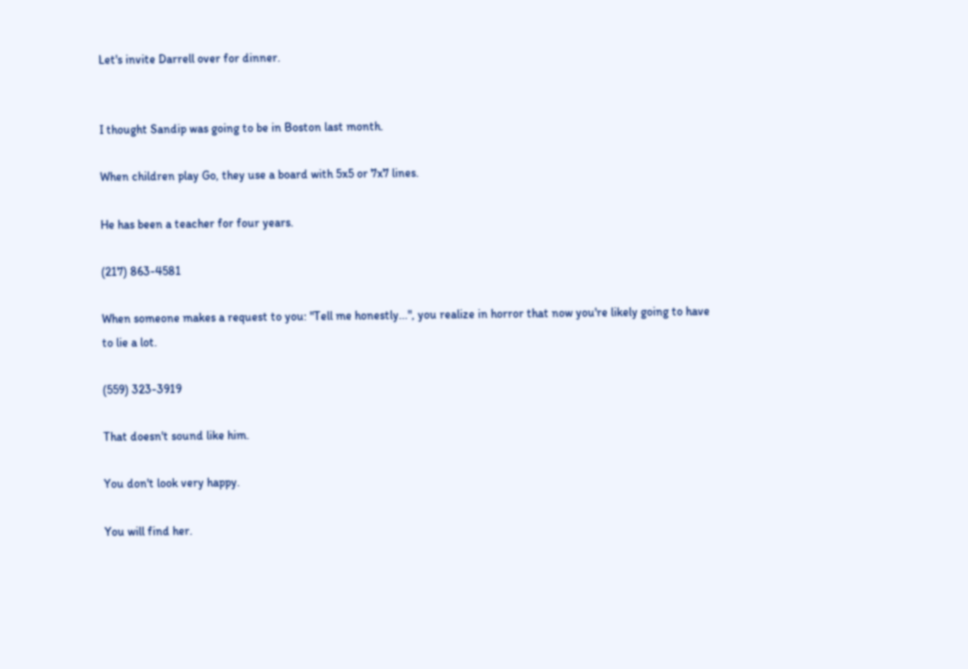Let's invite Darrell over for dinner.


I thought Sandip was going to be in Boston last month.

When children play Go, they use a board with 5x5 or 7x7 lines.

He has been a teacher for four years.

(217) 863-4581

When someone makes a request to you: "Tell me honestly...", you realize in horror that now you're likely going to have to lie a lot.

(559) 323-3919

That doesn't sound like him.

You don't look very happy.

You will find her.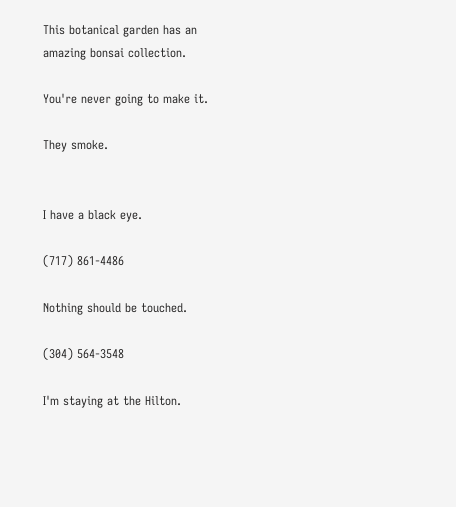This botanical garden has an amazing bonsai collection.

You're never going to make it.

They smoke.


I have a black eye.

(717) 861-4486

Nothing should be touched.

(304) 564-3548

I'm staying at the Hilton.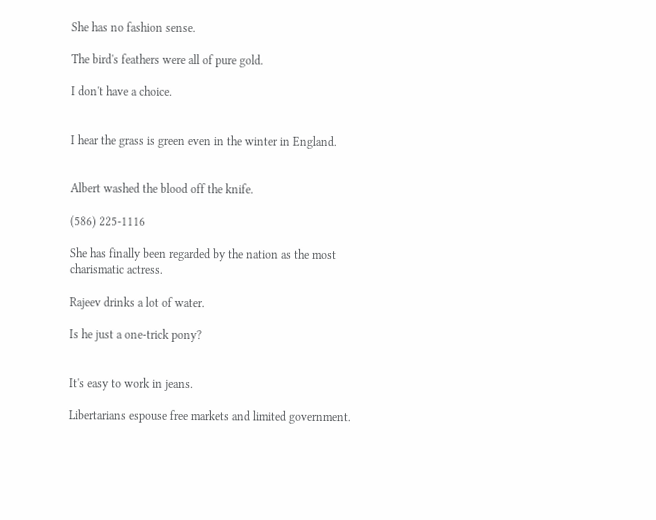She has no fashion sense.

The bird's feathers were all of pure gold.

I don't have a choice.


I hear the grass is green even in the winter in England.


Albert washed the blood off the knife.

(586) 225-1116

She has finally been regarded by the nation as the most charismatic actress.

Rajeev drinks a lot of water.

Is he just a one-trick pony?


It's easy to work in jeans.

Libertarians espouse free markets and limited government.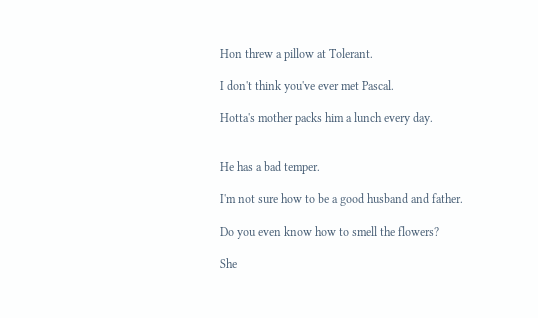Hon threw a pillow at Tolerant.

I don't think you've ever met Pascal.

Hotta's mother packs him a lunch every day.


He has a bad temper.

I'm not sure how to be a good husband and father.

Do you even know how to smell the flowers?

She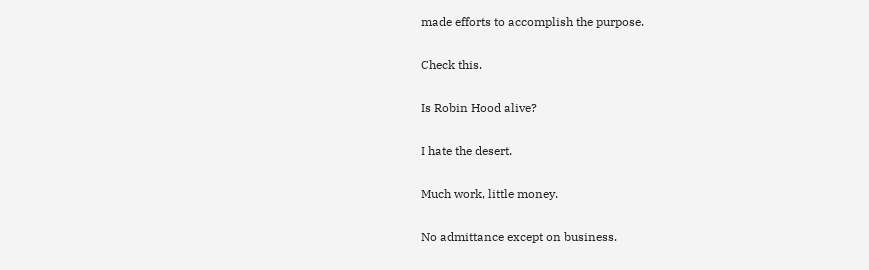made efforts to accomplish the purpose.

Check this.

Is Robin Hood alive?

I hate the desert.

Much work, little money.

No admittance except on business.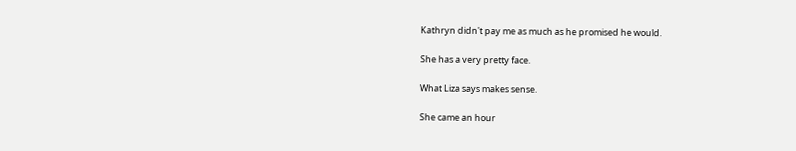Kathryn didn't pay me as much as he promised he would.

She has a very pretty face.

What Liza says makes sense.

She came an hour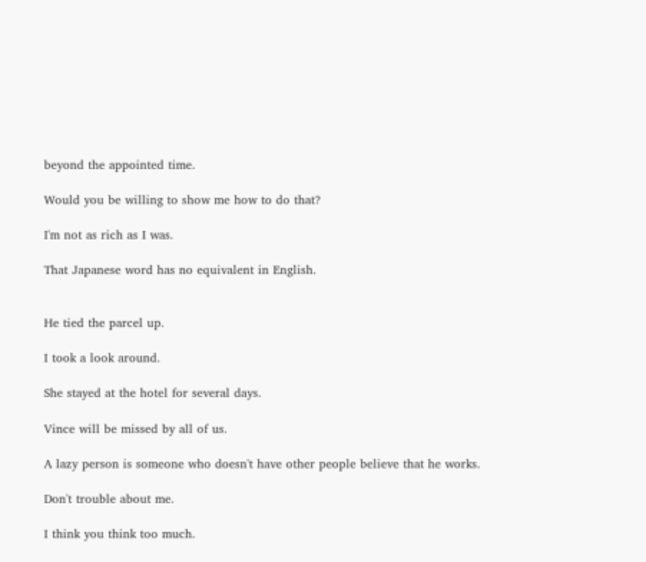beyond the appointed time.

Would you be willing to show me how to do that?

I'm not as rich as I was.

That Japanese word has no equivalent in English.


He tied the parcel up.

I took a look around.

She stayed at the hotel for several days.

Vince will be missed by all of us.

A lazy person is someone who doesn't have other people believe that he works.

Don't trouble about me.

I think you think too much.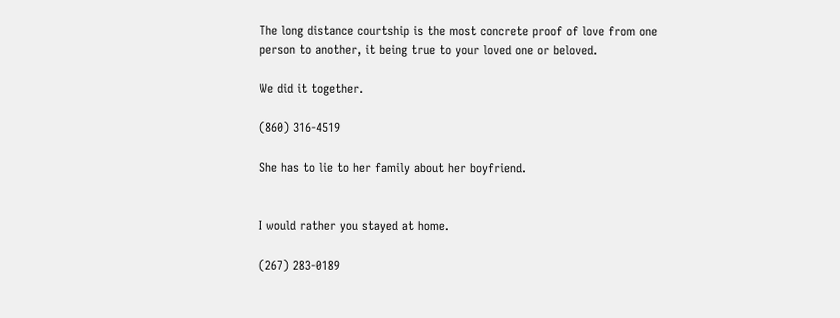The long distance courtship is the most concrete proof of love from one person to another, it being true to your loved one or beloved.

We did it together.

(860) 316-4519

She has to lie to her family about her boyfriend.


I would rather you stayed at home.

(267) 283-0189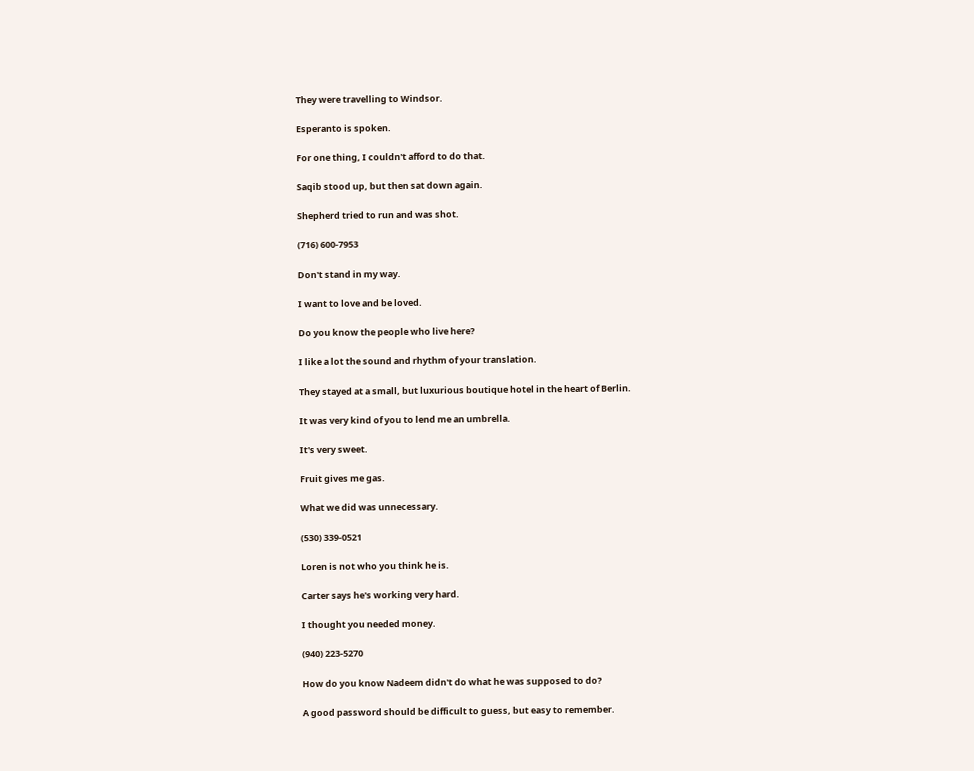They were travelling to Windsor.

Esperanto is spoken.

For one thing, I couldn't afford to do that.

Saqib stood up, but then sat down again.

Shepherd tried to run and was shot.

(716) 600-7953

Don't stand in my way.

I want to love and be loved.

Do you know the people who live here?

I like a lot the sound and rhythm of your translation.

They stayed at a small, but luxurious boutique hotel in the heart of Berlin.

It was very kind of you to lend me an umbrella.

It's very sweet.

Fruit gives me gas.

What we did was unnecessary.

(530) 339-0521

Loren is not who you think he is.

Carter says he's working very hard.

I thought you needed money.

(940) 223-5270

How do you know Nadeem didn't do what he was supposed to do?

A good password should be difficult to guess, but easy to remember.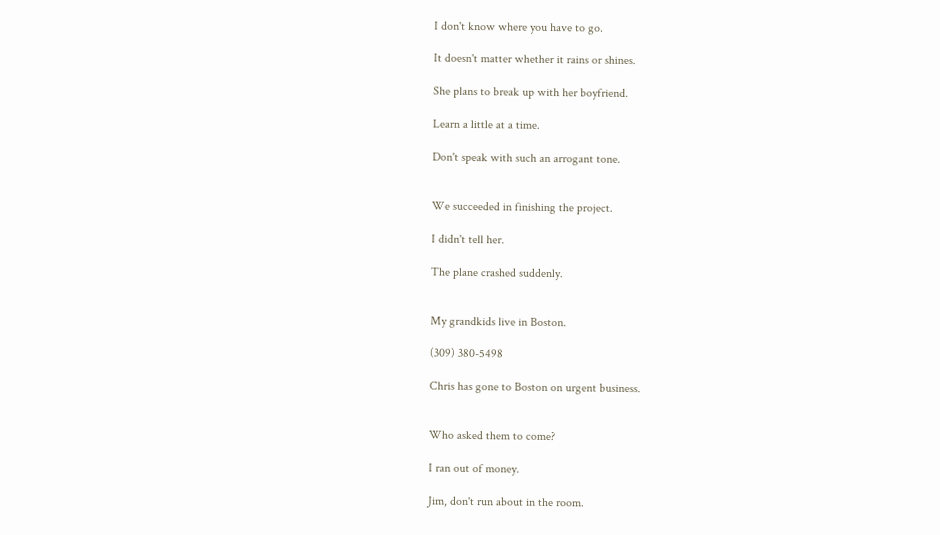I don't know where you have to go.

It doesn't matter whether it rains or shines.

She plans to break up with her boyfriend.

Learn a little at a time.

Don't speak with such an arrogant tone.


We succeeded in finishing the project.

I didn't tell her.

The plane crashed suddenly.


My grandkids live in Boston.

(309) 380-5498

Chris has gone to Boston on urgent business.


Who asked them to come?

I ran out of money.

Jim, don't run about in the room.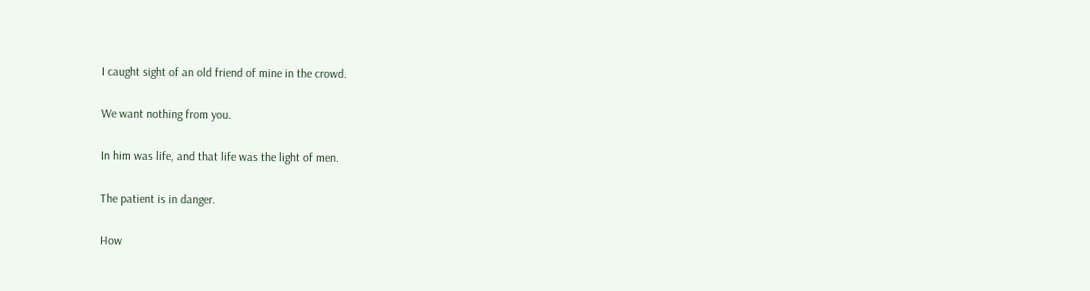I caught sight of an old friend of mine in the crowd.

We want nothing from you.

In him was life, and that life was the light of men.

The patient is in danger.

How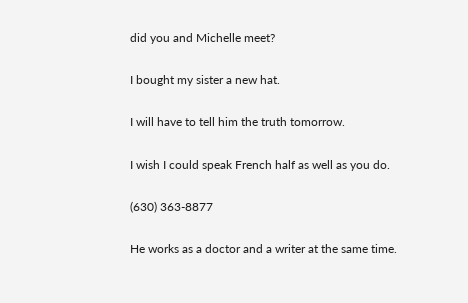did you and Michelle meet?

I bought my sister a new hat.

I will have to tell him the truth tomorrow.

I wish I could speak French half as well as you do.

(630) 363-8877

He works as a doctor and a writer at the same time.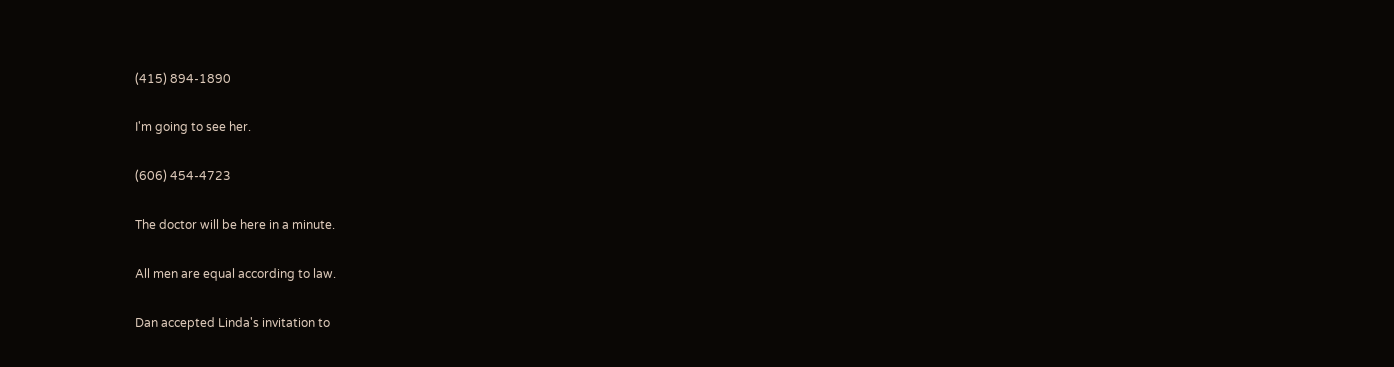(415) 894-1890

I'm going to see her.

(606) 454-4723

The doctor will be here in a minute.

All men are equal according to law.

Dan accepted Linda's invitation to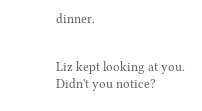dinner.


Liz kept looking at you. Didn't you notice?